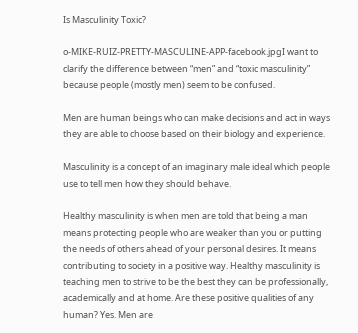Is Masculinity Toxic?

o-MIKE-RUIZ-PRETTY-MASCULINE-APP-facebook.jpgI want to clarify the difference between “men” and “toxic masculinity” because people (mostly men) seem to be confused.

Men are human beings who can make decisions and act in ways they are able to choose based on their biology and experience.

Masculinity is a concept of an imaginary male ideal which people use to tell men how they should behave.

Healthy masculinity is when men are told that being a man means protecting people who are weaker than you or putting the needs of others ahead of your personal desires. It means contributing to society in a positive way. Healthy masculinity is teaching men to strive to be the best they can be professionally, academically and at home. Are these positive qualities of any human? Yes. Men are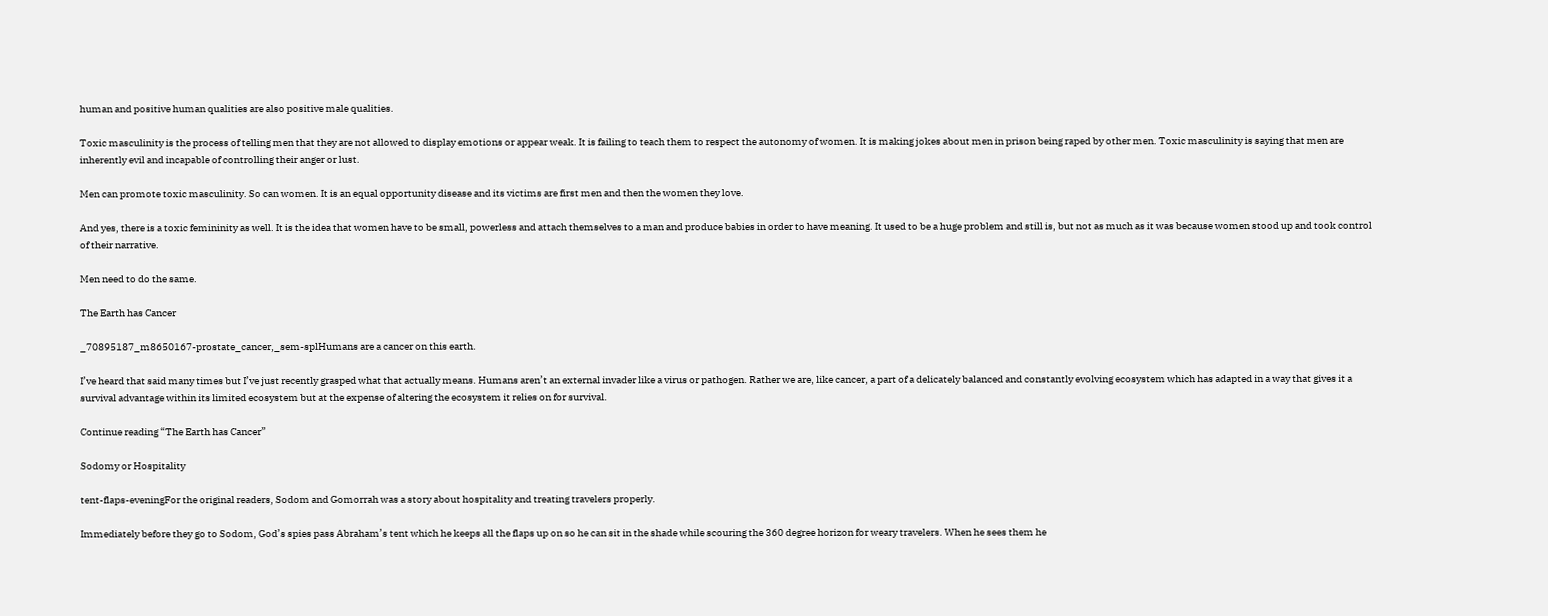human and positive human qualities are also positive male qualities.

Toxic masculinity is the process of telling men that they are not allowed to display emotions or appear weak. It is failing to teach them to respect the autonomy of women. It is making jokes about men in prison being raped by other men. Toxic masculinity is saying that men are inherently evil and incapable of controlling their anger or lust.

Men can promote toxic masculinity. So can women. It is an equal opportunity disease and its victims are first men and then the women they love.

And yes, there is a toxic femininity as well. It is the idea that women have to be small, powerless and attach themselves to a man and produce babies in order to have meaning. It used to be a huge problem and still is, but not as much as it was because women stood up and took control of their narrative.

Men need to do the same.

The Earth has Cancer

_70895187_m8650167-prostate_cancer,_sem-splHumans are a cancer on this earth.

I’ve heard that said many times but I’ve just recently grasped what that actually means. Humans aren’t an external invader like a virus or pathogen. Rather we are, like cancer, a part of a delicately balanced and constantly evolving ecosystem which has adapted in a way that gives it a survival advantage within its limited ecosystem but at the expense of altering the ecosystem it relies on for survival.

Continue reading “The Earth has Cancer”

Sodomy or Hospitality

tent-flaps-eveningFor the original readers, Sodom and Gomorrah was a story about hospitality and treating travelers properly.

Immediately before they go to Sodom, God’s spies pass Abraham’s tent which he keeps all the flaps up on so he can sit in the shade while scouring the 360 degree horizon for weary travelers. When he sees them he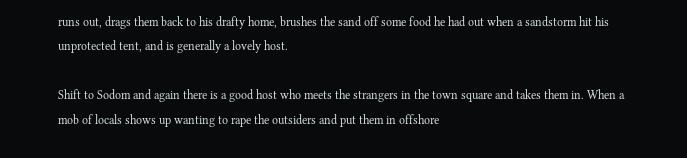runs out, drags them back to his drafty home, brushes the sand off some food he had out when a sandstorm hit his unprotected tent, and is generally a lovely host.

Shift to Sodom and again there is a good host who meets the strangers in the town square and takes them in. When a mob of locals shows up wanting to rape the outsiders and put them in offshore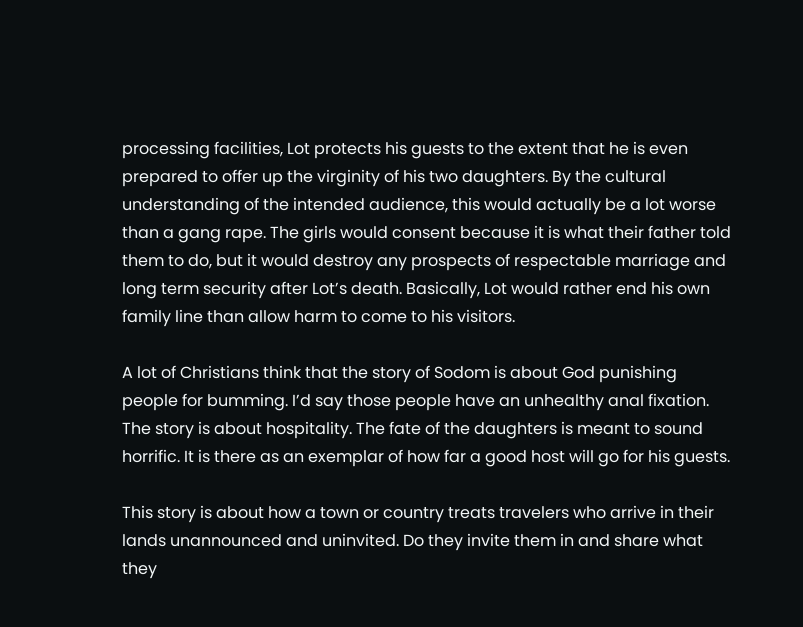processing facilities, Lot protects his guests to the extent that he is even prepared to offer up the virginity of his two daughters. By the cultural understanding of the intended audience, this would actually be a lot worse than a gang rape. The girls would consent because it is what their father told them to do, but it would destroy any prospects of respectable marriage and long term security after Lot’s death. Basically, Lot would rather end his own family line than allow harm to come to his visitors.

A lot of Christians think that the story of Sodom is about God punishing people for bumming. I’d say those people have an unhealthy anal fixation. The story is about hospitality. The fate of the daughters is meant to sound horrific. It is there as an exemplar of how far a good host will go for his guests.

This story is about how a town or country treats travelers who arrive in their lands unannounced and uninvited. Do they invite them in and share what they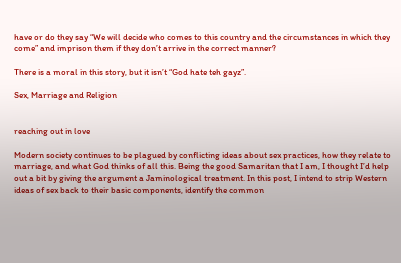have or do they say “We will decide who comes to this country and the circumstances in which they come” and imprison them if they don’t arrive in the correct manner?

There is a moral in this story, but it isn’t “God hate teh gayz”.

Sex, Marriage and Religion


reaching out in love

Modern society continues to be plagued by conflicting ideas about sex practices, how they relate to marriage, and what God thinks of all this. Being the good Samaritan that I am, I thought I’d help out a bit by giving the argument a Jaminological treatment. In this post, I intend to strip Western ideas of sex back to their basic components, identify the common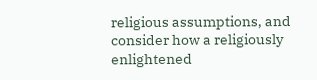religious assumptions, and consider how a religiously enlightened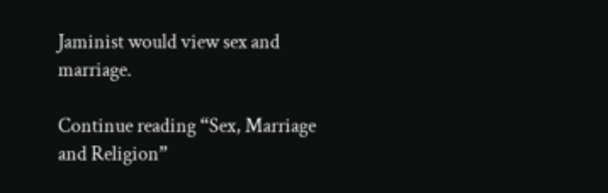Jaminist would view sex and marriage.

Continue reading “Sex, Marriage and Religion”